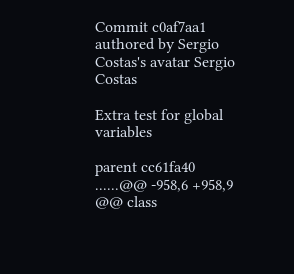Commit c0af7aa1 authored by Sergio Costas's avatar Sergio Costas

Extra test for global variables

parent cc61fa40
......@@ -958,6 +958,9 @@ class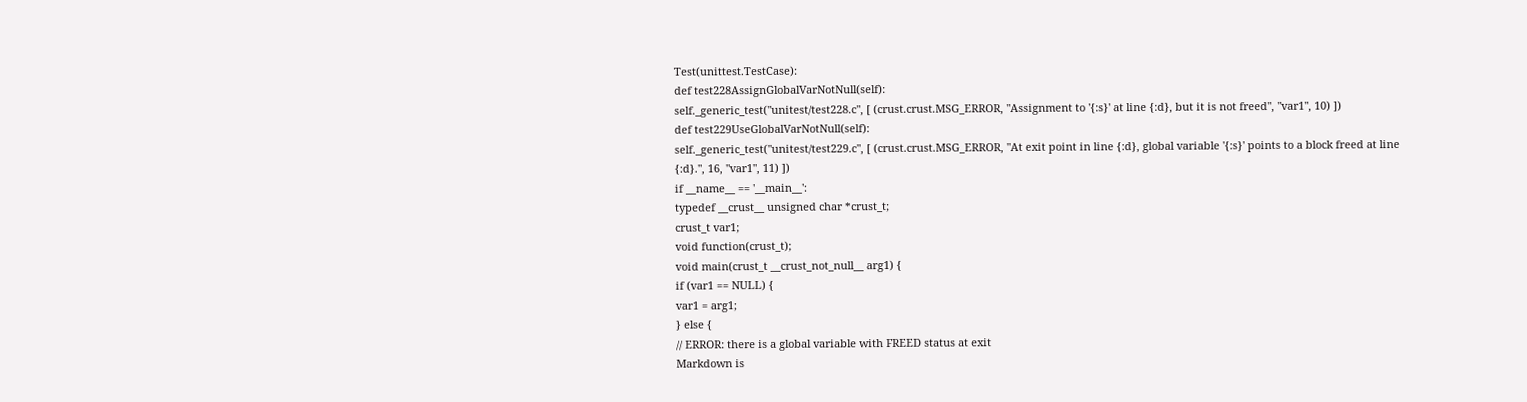Test(unittest.TestCase):
def test228AssignGlobalVarNotNull(self):
self._generic_test("unitest/test228.c", [ (crust.crust.MSG_ERROR, "Assignment to '{:s}' at line {:d}, but it is not freed", "var1", 10) ])
def test229UseGlobalVarNotNull(self):
self._generic_test("unitest/test229.c", [ (crust.crust.MSG_ERROR, "At exit point in line {:d}, global variable '{:s}' points to a block freed at line {:d}.", 16, "var1", 11) ])
if __name__ == '__main__':
typedef __crust__ unsigned char *crust_t;
crust_t var1;
void function(crust_t);
void main(crust_t __crust_not_null__ arg1) {
if (var1 == NULL) {
var1 = arg1;
} else {
// ERROR: there is a global variable with FREED status at exit
Markdown is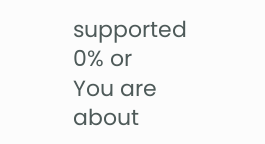supported
0% or
You are about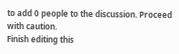to add 0 people to the discussion. Proceed with caution.
Finish editing this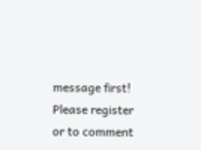message first!
Please register or to comment